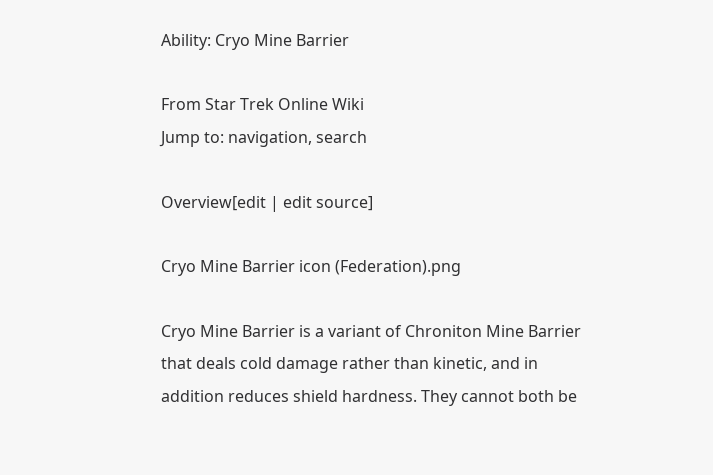Ability: Cryo Mine Barrier

From Star Trek Online Wiki
Jump to: navigation, search

Overview[edit | edit source]

Cryo Mine Barrier icon (Federation).png

Cryo Mine Barrier is a variant of Chroniton Mine Barrier that deals cold damage rather than kinetic, and in addition reduces shield hardness. They cannot both be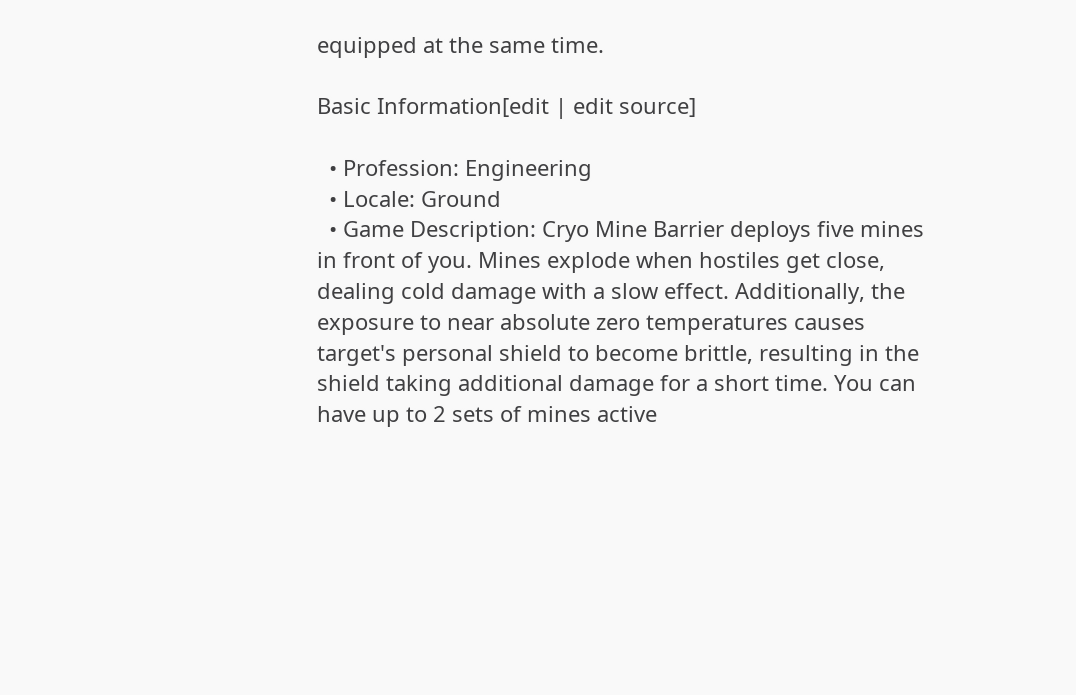equipped at the same time.

Basic Information[edit | edit source]

  • Profession: Engineering
  • Locale: Ground
  • Game Description: Cryo Mine Barrier deploys five mines in front of you. Mines explode when hostiles get close, dealing cold damage with a slow effect. Additionally, the exposure to near absolute zero temperatures causes target's personal shield to become brittle, resulting in the shield taking additional damage for a short time. You can have up to 2 sets of mines active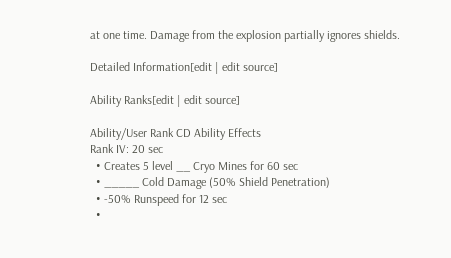at one time. Damage from the explosion partially ignores shields.

Detailed Information[edit | edit source]

Ability Ranks[edit | edit source]

Ability/User Rank CD Ability Effects
Rank IV: 20 sec
  • Creates 5 level __ Cryo Mines for 60 sec
  • _____ Cold Damage (50% Shield Penetration)
  • -50% Runspeed for 12 sec
  •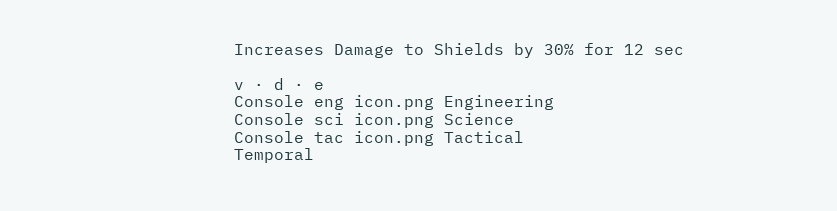Increases Damage to Shields by 30% for 12 sec

v · d · e
Console eng icon.png Engineering
Console sci icon.png Science
Console tac icon.png Tactical
Temporal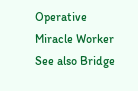Operative
Miracle Worker
See also Bridge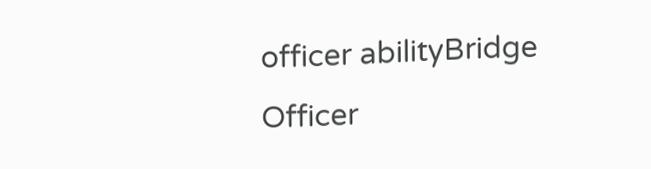officer abilityBridge Officer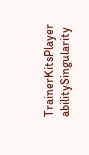TrainerKitsPlayer abilitySingularity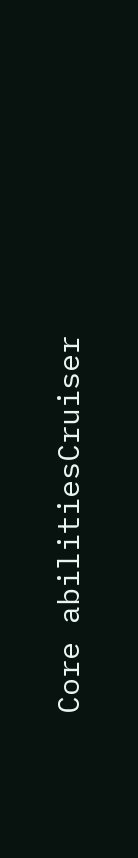Core abilitiesCruiser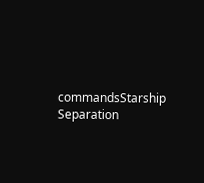commandsStarship Separation